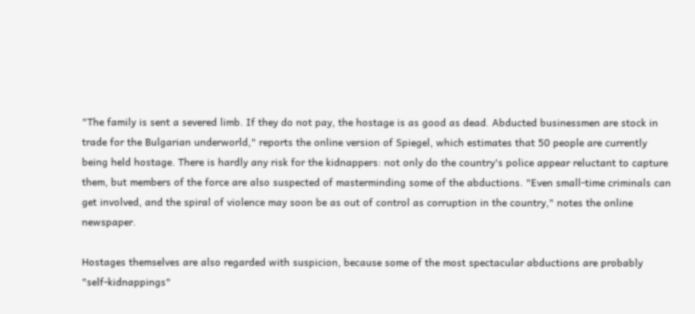"The family is sent a severed limb. If they do not pay, the hostage is as good as dead. Abducted businessmen are stock in trade for the Bulgarian underworld," reports the online version of Spiegel, which estimates that 50 people are currently being held hostage. There is hardly any risk for the kidnappers: not only do the country's police appear reluctant to capture them, but members of the force are also suspected of masterminding some of the abductions. "Even small-time criminals can get involved, and the spiral of violence may soon be as out of control as corruption in the country," notes the online newspaper.

Hostages themselves are also regarded with suspicion, because some of the most spectacular abductions are probably "self-kidnappings"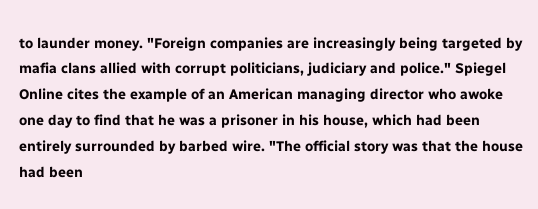to launder money. "Foreign companies are increasingly being targeted by mafia clans allied with corrupt politicians, judiciary and police." Spiegel Online cites the example of an American managing director who awoke one day to find that he was a prisoner in his house, which had been entirely surrounded by barbed wire. "The official story was that the house had been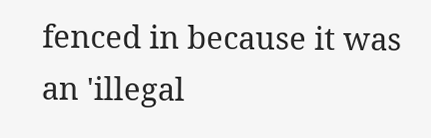fenced in because it was an 'illegal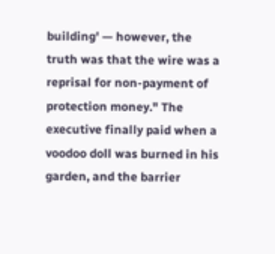building' — however, the truth was that the wire was a reprisal for non-payment of protection money." The executive finally paid when a voodoo doll was burned in his garden, and the barrier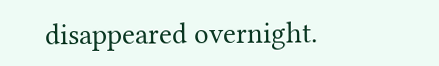disappeared overnight.